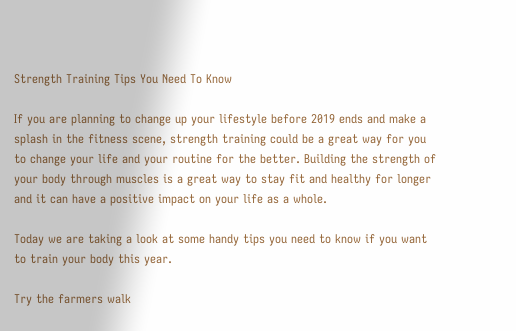Strength Training Tips You Need To Know

If you are planning to change up your lifestyle before 2019 ends and make a splash in the fitness scene, strength training could be a great way for you to change your life and your routine for the better. Building the strength of your body through muscles is a great way to stay fit and healthy for longer and it can have a positive impact on your life as a whole.

Today we are taking a look at some handy tips you need to know if you want to train your body this year.

Try the farmers walk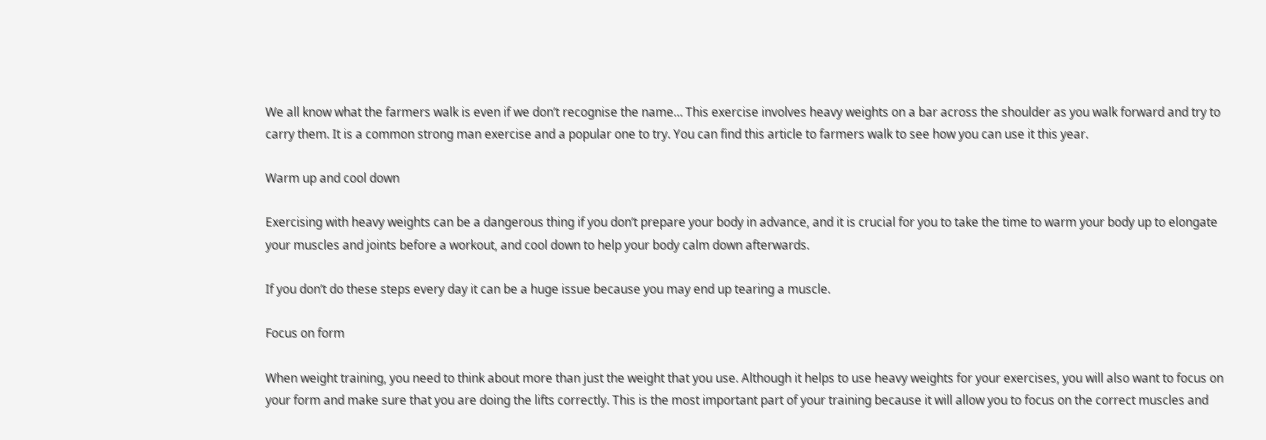We all know what the farmers walk is even if we don’t recognise the name… This exercise involves heavy weights on a bar across the shoulder as you walk forward and try to carry them. It is a common strong man exercise and a popular one to try. You can find this article to farmers walk to see how you can use it this year.

Warm up and cool down

Exercising with heavy weights can be a dangerous thing if you don’t prepare your body in advance, and it is crucial for you to take the time to warm your body up to elongate your muscles and joints before a workout, and cool down to help your body calm down afterwards.

If you don’t do these steps every day it can be a huge issue because you may end up tearing a muscle.

Focus on form

When weight training, you need to think about more than just the weight that you use. Although it helps to use heavy weights for your exercises, you will also want to focus on your form and make sure that you are doing the lifts correctly. This is the most important part of your training because it will allow you to focus on the correct muscles and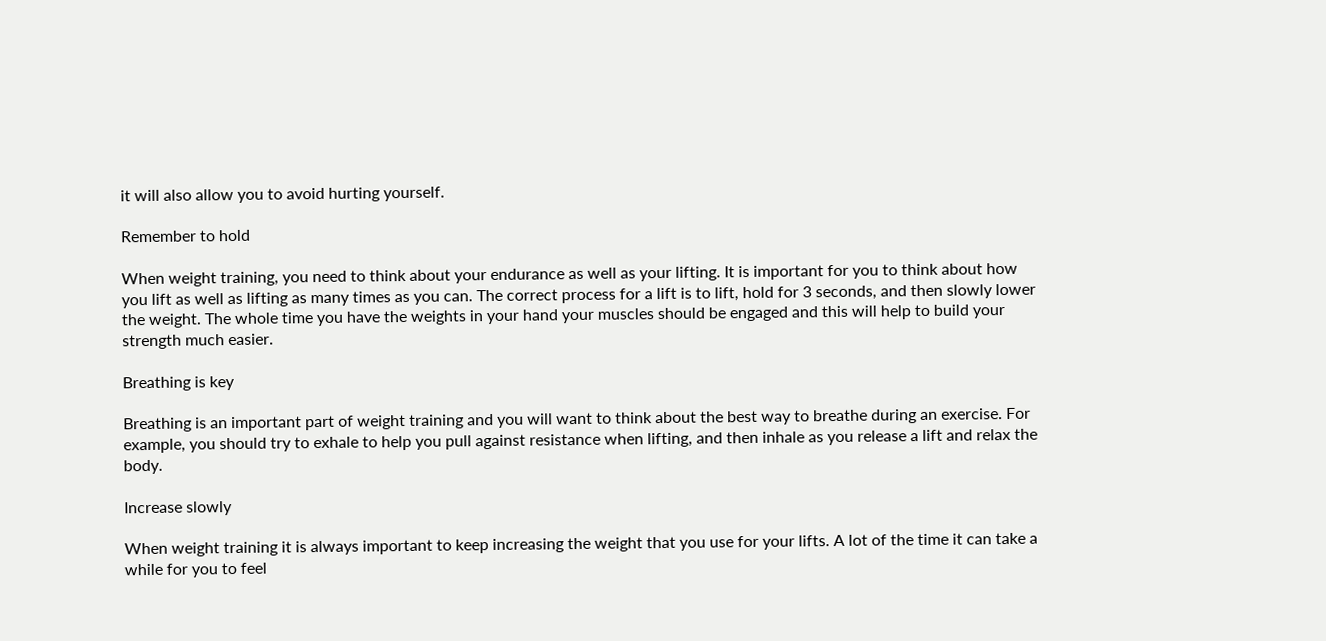it will also allow you to avoid hurting yourself.

Remember to hold

When weight training, you need to think about your endurance as well as your lifting. It is important for you to think about how you lift as well as lifting as many times as you can. The correct process for a lift is to lift, hold for 3 seconds, and then slowly lower the weight. The whole time you have the weights in your hand your muscles should be engaged and this will help to build your strength much easier.

Breathing is key

Breathing is an important part of weight training and you will want to think about the best way to breathe during an exercise. For example, you should try to exhale to help you pull against resistance when lifting, and then inhale as you release a lift and relax the body.

Increase slowly

When weight training it is always important to keep increasing the weight that you use for your lifts. A lot of the time it can take a while for you to feel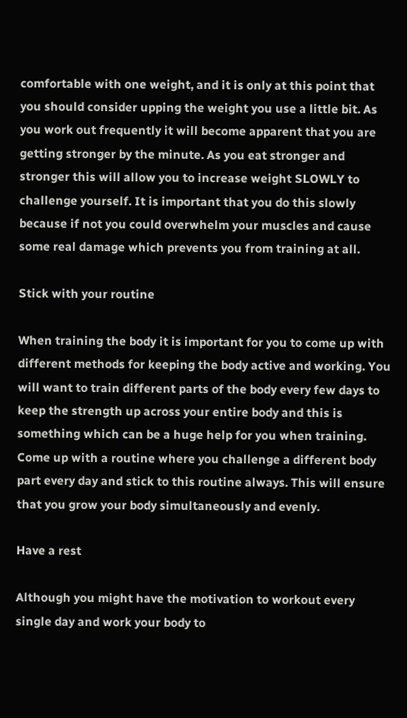comfortable with one weight, and it is only at this point that you should consider upping the weight you use a little bit. As you work out frequently it will become apparent that you are getting stronger by the minute. As you eat stronger and stronger this will allow you to increase weight SLOWLY to challenge yourself. It is important that you do this slowly because if not you could overwhelm your muscles and cause some real damage which prevents you from training at all.

Stick with your routine

When training the body it is important for you to come up with different methods for keeping the body active and working. You will want to train different parts of the body every few days to keep the strength up across your entire body and this is something which can be a huge help for you when training. Come up with a routine where you challenge a different body part every day and stick to this routine always. This will ensure that you grow your body simultaneously and evenly.

Have a rest

Although you might have the motivation to workout every single day and work your body to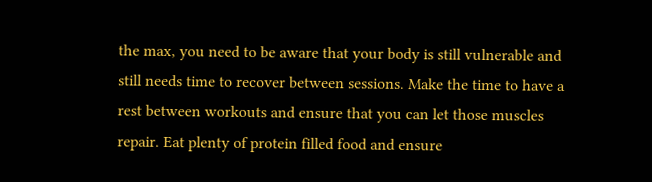the max, you need to be aware that your body is still vulnerable and still needs time to recover between sessions. Make the time to have a rest between workouts and ensure that you can let those muscles repair. Eat plenty of protein filled food and ensure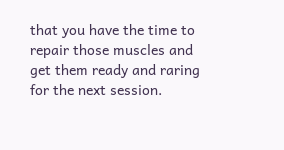that you have the time to repair those muscles and get them ready and raring for the next session.